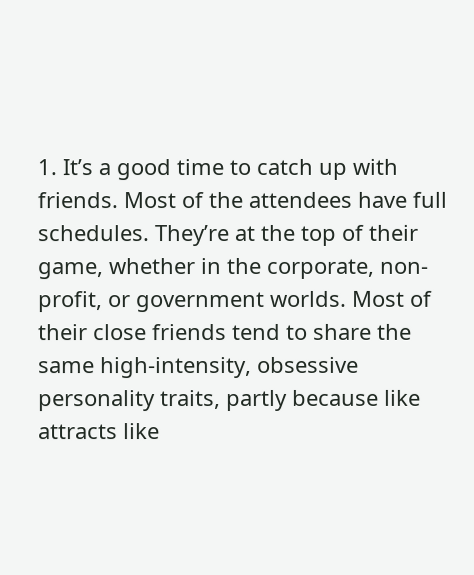1. It’s a good time to catch up with friends. Most of the attendees have full schedules. They’re at the top of their game, whether in the corporate, non-profit, or government worlds. Most of their close friends tend to share the same high-intensity, obsessive personality traits, partly because like attracts like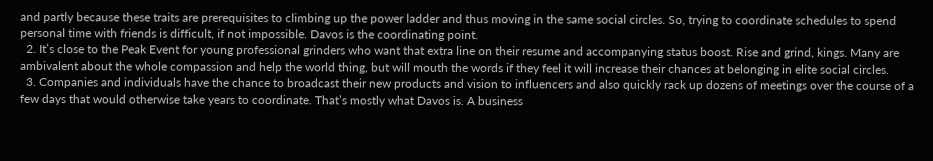and partly because these traits are prerequisites to climbing up the power ladder and thus moving in the same social circles. So, trying to coordinate schedules to spend personal time with friends is difficult, if not impossible. Davos is the coordinating point.
  2. It’s close to the Peak Event for young professional grinders who want that extra line on their resume and accompanying status boost. Rise and grind, kings. Many are ambivalent about the whole compassion and help the world thing, but will mouth the words if they feel it will increase their chances at belonging in elite social circles.
  3. Companies and individuals have the chance to broadcast their new products and vision to influencers and also quickly rack up dozens of meetings over the course of a few days that would otherwise take years to coordinate. That’s mostly what Davos is. A business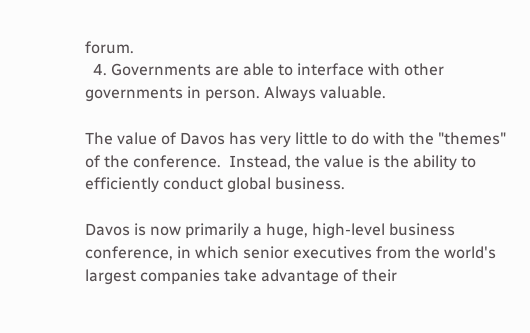forum.
  4. Governments are able to interface with other governments in person. Always valuable.

The value of Davos has very little to do with the "themes" of the conference.  Instead, the value is the ability to efficiently conduct global business.

Davos is now primarily a huge, high-level business conference, in which senior executives from the world's largest companies take advantage of their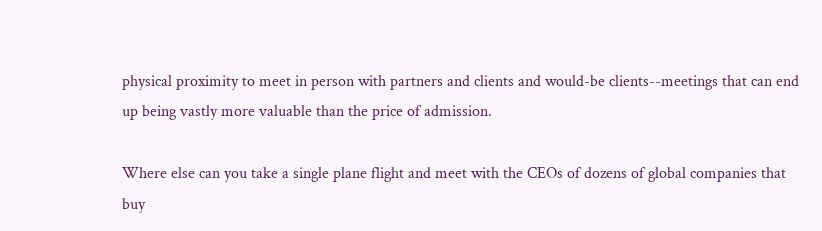physical proximity to meet in person with partners and clients and would-be clients--meetings that can end up being vastly more valuable than the price of admission.

Where else can you take a single plane flight and meet with the CEOs of dozens of global companies that buy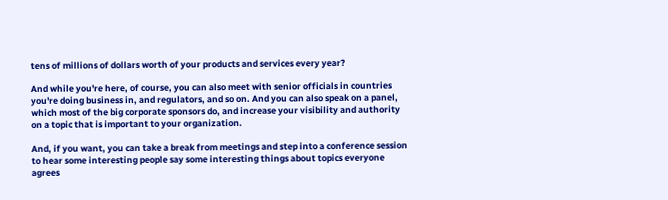tens of millions of dollars worth of your products and services every year?

And while you're here, of course, you can also meet with senior officials in countries you're doing business in, and regulators, and so on. And you can also speak on a panel, which most of the big corporate sponsors do, and increase your visibility and authority on a topic that is important to your organization.

And, if you want, you can take a break from meetings and step into a conference session to hear some interesting people say some interesting things about topics everyone agrees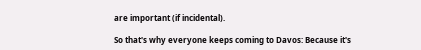are important (if incidental).

So that's why everyone keeps coming to Davos: Because it's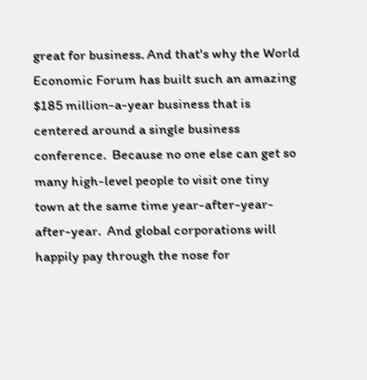great for business. And that's why the World Economic Forum has built such an amazing $185 million-a-year business that is centered around a single business conference.  Because no one else can get so many high-level people to visit one tiny town at the same time year-after-year-after-year.  And global corporations will happily pay through the nose for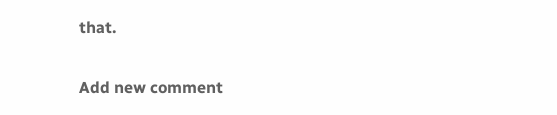that.

Add new comment